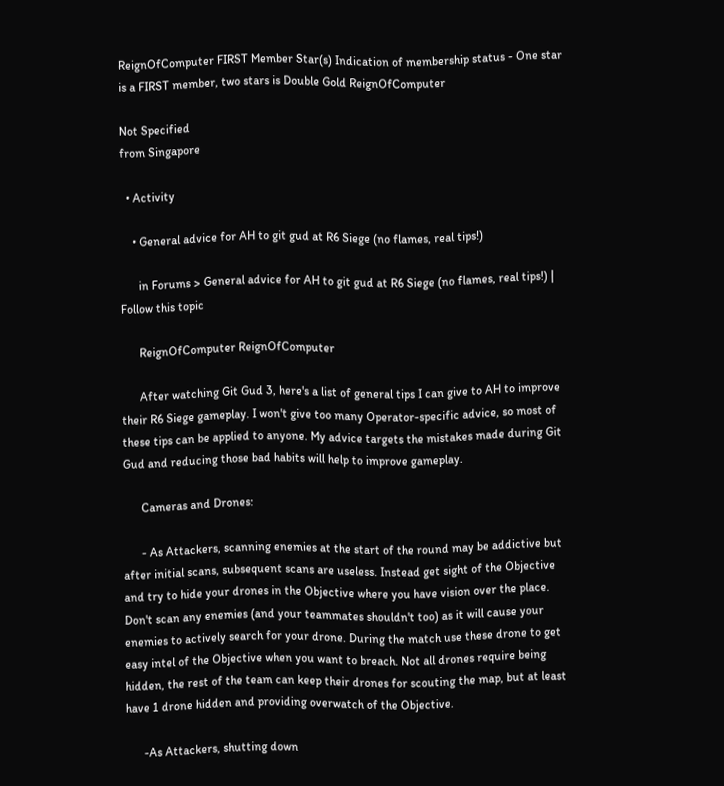ReignOfComputer FIRST Member Star(s) Indication of membership status - One star is a FIRST member, two stars is Double Gold ReignOfComputer

Not Specified
from Singapore

  • Activity

    • General advice for AH to git gud at R6 Siege (no flames, real tips!)

      in Forums > General advice for AH to git gud at R6 Siege (no flames, real tips!) | Follow this topic

      ReignOfComputer ReignOfComputer

      After watching Git Gud 3, here's a list of general tips I can give to AH to improve their R6 Siege gameplay. I won't give too many Operator-specific advice, so most of these tips can be applied to anyone. My advice targets the mistakes made during Git Gud and reducing those bad habits will help to improve gameplay.

      Cameras and Drones:

      - As Attackers, scanning enemies at the start of the round may be addictive but after initial scans, subsequent scans are useless. Instead get sight of the Objective and try to hide your drones in the Objective where you have vision over the place. Don't scan any enemies (and your teammates shouldn't too) as it will cause your enemies to actively search for your drone. During the match use these drone to get easy intel of the Objective when you want to breach. Not all drones require being hidden, the rest of the team can keep their drones for scouting the map, but at least have 1 drone hidden and providing overwatch of the Objective.

      -As Attackers, shutting down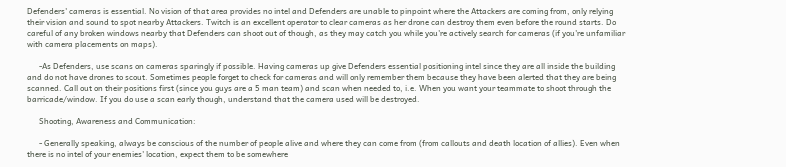Defenders' cameras is essential. No vision of that area provides no intel and Defenders are unable to pinpoint where the Attackers are coming from, only relying their vision and sound to spot nearby Attackers. Twitch is an excellent operator to clear cameras as her drone can destroy them even before the round starts. Do careful of any broken windows nearby that Defenders can shoot out of though, as they may catch you while you're actively search for cameras (if you're unfamiliar with camera placements on maps).

      -As Defenders, use scans on cameras sparingly if possible. Having cameras up give Defenders essential positioning intel since they are all inside the building and do not have drones to scout. Sometimes people forget to check for cameras and will only remember them because they have been alerted that they are being scanned. Call out on their positions first (since you guys are a 5 man team) and scan when needed to, i.e. When you want your teammate to shoot through the barricade/window. If you do use a scan early though, understand that the camera used will be destroyed.

      Shooting, Awareness and Communication:

      - Generally speaking, always be conscious of the number of people alive and where they can come from (from callouts and death location of allies). Even when there is no intel of your enemies' location, expect them to be somewhere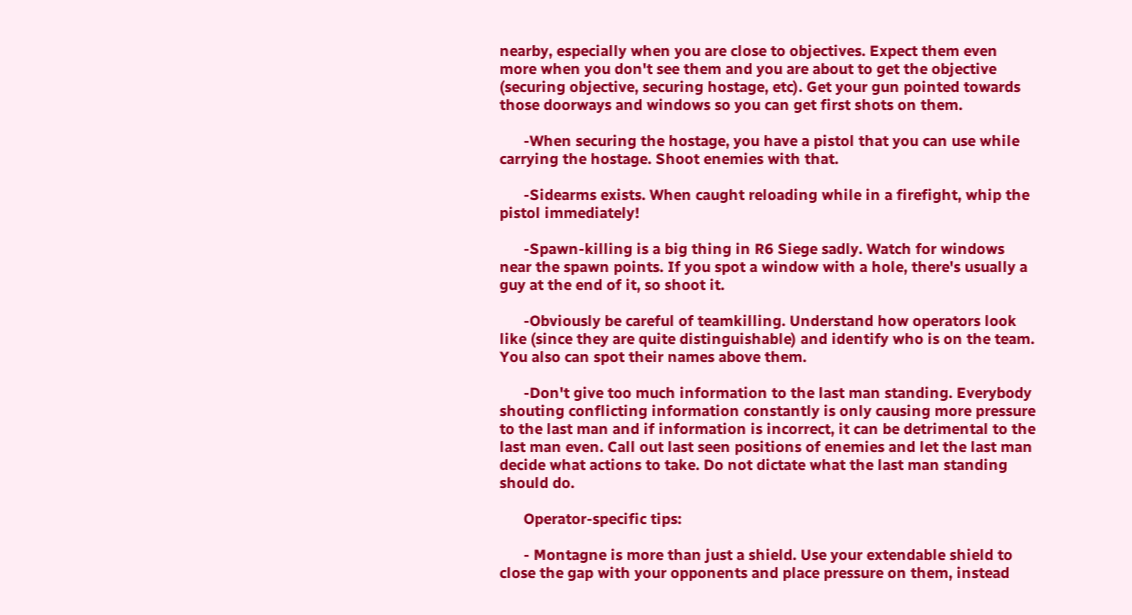nearby, especially when you are close to objectives. Expect them even more when you don't see them and you are about to get the objective (securing objective, securing hostage, etc). Get your gun pointed towards those doorways and windows so you can get first shots on them.

      -When securing the hostage, you have a pistol that you can use while carrying the hostage. Shoot enemies with that.

      -Sidearms exists. When caught reloading while in a firefight, whip the pistol immediately!

      -Spawn-killing is a big thing in R6 Siege sadly. Watch for windows near the spawn points. If you spot a window with a hole, there's usually a guy at the end of it, so shoot it.

      -Obviously be careful of teamkilling. Understand how operators look like (since they are quite distinguishable) and identify who is on the team. You also can spot their names above them.

      -Don't give too much information to the last man standing. Everybody shouting conflicting information constantly is only causing more pressure to the last man and if information is incorrect, it can be detrimental to the last man even. Call out last seen positions of enemies and let the last man decide what actions to take. Do not dictate what the last man standing should do.

      Operator-specific tips:

      - Montagne is more than just a shield. Use your extendable shield to close the gap with your opponents and place pressure on them, instead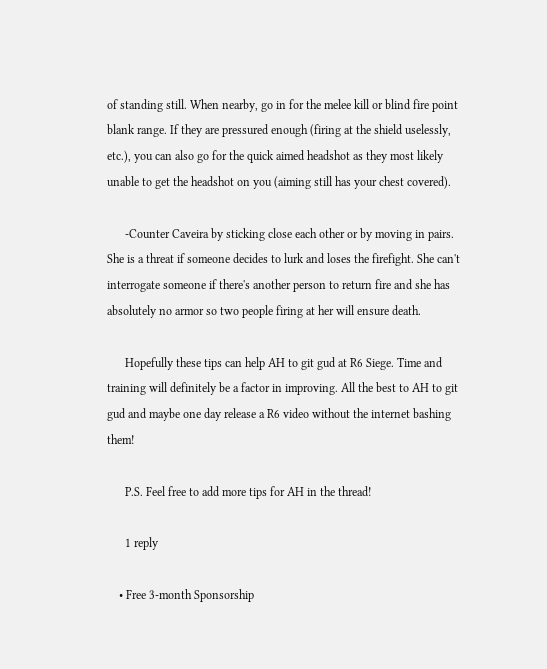of standing still. When nearby, go in for the melee kill or blind fire point blank range. If they are pressured enough (firing at the shield uselessly, etc.), you can also go for the quick aimed headshot as they most likely unable to get the headshot on you (aiming still has your chest covered).

      -Counter Caveira by sticking close each other or by moving in pairs. She is a threat if someone decides to lurk and loses the firefight. She can't interrogate someone if there's another person to return fire and she has absolutely no armor so two people firing at her will ensure death.

      Hopefully these tips can help AH to git gud at R6 Siege. Time and training will definitely be a factor in improving. All the best to AH to git gud and maybe one day release a R6 video without the internet bashing them!

      P.S. Feel free to add more tips for AH in the thread!

      1 reply

    • Free 3-month Sponsorship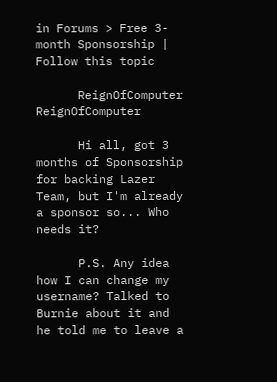in Forums > Free 3-month Sponsorship | Follow this topic

      ReignOfComputer ReignOfComputer

      Hi all, got 3 months of Sponsorship for backing Lazer Team, but I'm already a sponsor so... Who needs it?

      P.S. Any idea how I can change my username? Talked to Burnie about it and he told me to leave a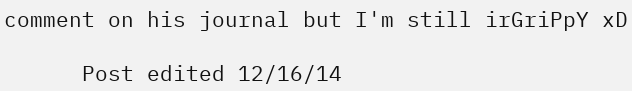comment on his journal but I'm still irGriPpY xD

      Post edited 12/16/14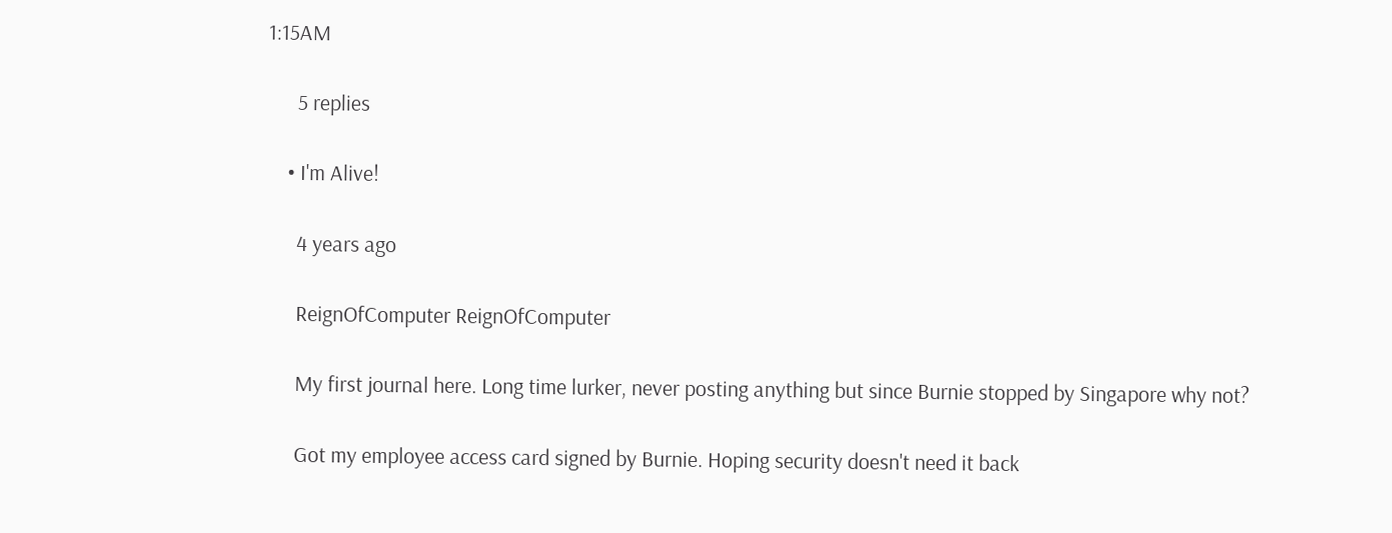1:15AM

      5 replies

    • I'm Alive!

      4 years ago

      ReignOfComputer ReignOfComputer

      My first journal here. Long time lurker, never posting anything but since Burnie stopped by Singapore why not?

      Got my employee access card signed by Burnie. Hoping security doesn't need it back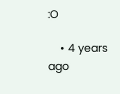:O

    • 4 years ago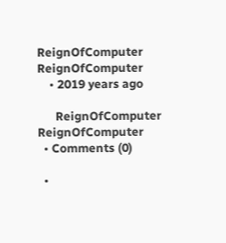ReignOfComputer ReignOfComputer
    • 2019 years ago

      ReignOfComputer ReignOfComputer
  • Comments (0)

  •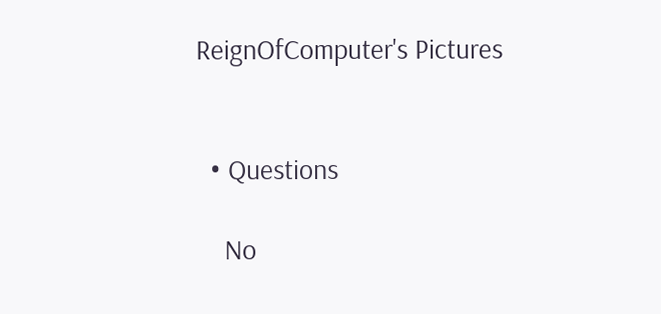ReignOfComputer's Pictures


  • Questions

    No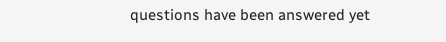questions have been answered yet